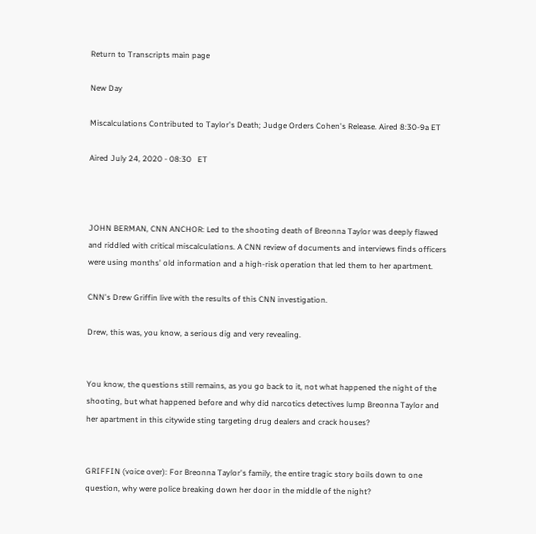Return to Transcripts main page

New Day

Miscalculations Contributed to Taylor's Death; Judge Orders Cohen's Release. Aired 8:30-9a ET

Aired July 24, 2020 - 08:30   ET



JOHN BERMAN, CNN ANCHOR: Led to the shooting death of Breonna Taylor was deeply flawed and riddled with critical miscalculations. A CNN review of documents and interviews finds officers were using months' old information and a high-risk operation that led them to her apartment.

CNN's Drew Griffin live with the results of this CNN investigation.

Drew, this was, you know, a serious dig and very revealing.


You know, the questions still remains, as you go back to it, not what happened the night of the shooting, but what happened before and why did narcotics detectives lump Breonna Taylor and her apartment in this citywide sting targeting drug dealers and crack houses?


GRIFFIN (voice over): For Breonna Taylor's family, the entire tragic story boils down to one question, why were police breaking down her door in the middle of the night?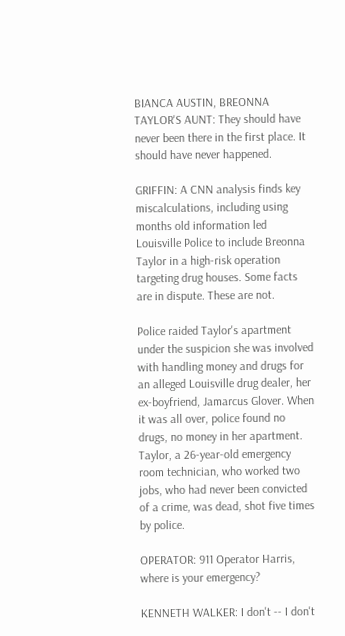BIANCA AUSTIN, BREONNA TAYLOR'S AUNT: They should have never been there in the first place. It should have never happened.

GRIFFIN: A CNN analysis finds key miscalculations, including using months old information led Louisville Police to include Breonna Taylor in a high-risk operation targeting drug houses. Some facts are in dispute. These are not.

Police raided Taylor's apartment under the suspicion she was involved with handling money and drugs for an alleged Louisville drug dealer, her ex-boyfriend, Jamarcus Glover. When it was all over, police found no drugs, no money in her apartment. Taylor, a 26-year-old emergency room technician, who worked two jobs, who had never been convicted of a crime, was dead, shot five times by police.

OPERATOR: 911 Operator Harris, where is your emergency?

KENNETH WALKER: I don't -- I don't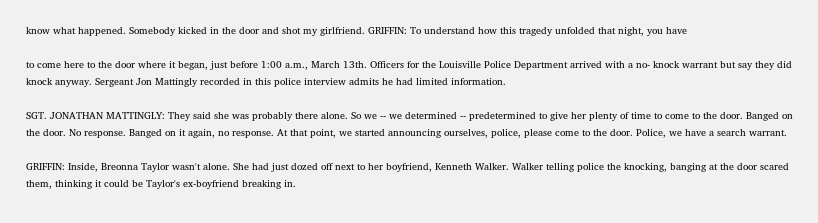know what happened. Somebody kicked in the door and shot my girlfriend. GRIFFIN: To understand how this tragedy unfolded that night, you have

to come here to the door where it began, just before 1:00 a.m., March 13th. Officers for the Louisville Police Department arrived with a no- knock warrant but say they did knock anyway. Sergeant Jon Mattingly recorded in this police interview admits he had limited information.

SGT. JONATHAN MATTINGLY: They said she was probably there alone. So we -- we determined -- predetermined to give her plenty of time to come to the door. Banged on the door. No response. Banged on it again, no response. At that point, we started announcing ourselves, police, please come to the door. Police, we have a search warrant.

GRIFFIN: Inside, Breonna Taylor wasn't alone. She had just dozed off next to her boyfriend, Kenneth Walker. Walker telling police the knocking, banging at the door scared them, thinking it could be Taylor's ex-boyfriend breaking in.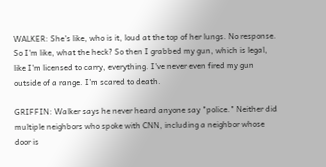WALKER: She's like, who is it, loud at the top of her lungs. No response. So I'm like, what the heck? So then I grabbed my gun, which is legal, like I'm licensed to carry, everything. I've never even fired my gun outside of a range. I'm scared to death.

GRIFFIN: Walker says he never heard anyone say "police." Neither did multiple neighbors who spoke with CNN, including a neighbor whose door is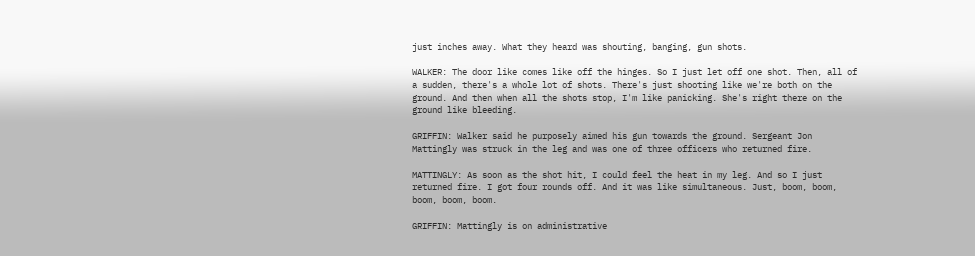just inches away. What they heard was shouting, banging, gun shots.

WALKER: The door like comes like off the hinges. So I just let off one shot. Then, all of a sudden, there's a whole lot of shots. There's just shooting like we're both on the ground. And then when all the shots stop, I'm like panicking. She's right there on the ground like bleeding.

GRIFFIN: Walker said he purposely aimed his gun towards the ground. Sergeant Jon Mattingly was struck in the leg and was one of three officers who returned fire.

MATTINGLY: As soon as the shot hit, I could feel the heat in my leg. And so I just returned fire. I got four rounds off. And it was like simultaneous. Just, boom, boom, boom, boom, boom.

GRIFFIN: Mattingly is on administrative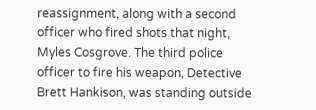reassignment, along with a second officer who fired shots that night, Myles Cosgrove. The third police officer to fire his weapon, Detective Brett Hankison, was standing outside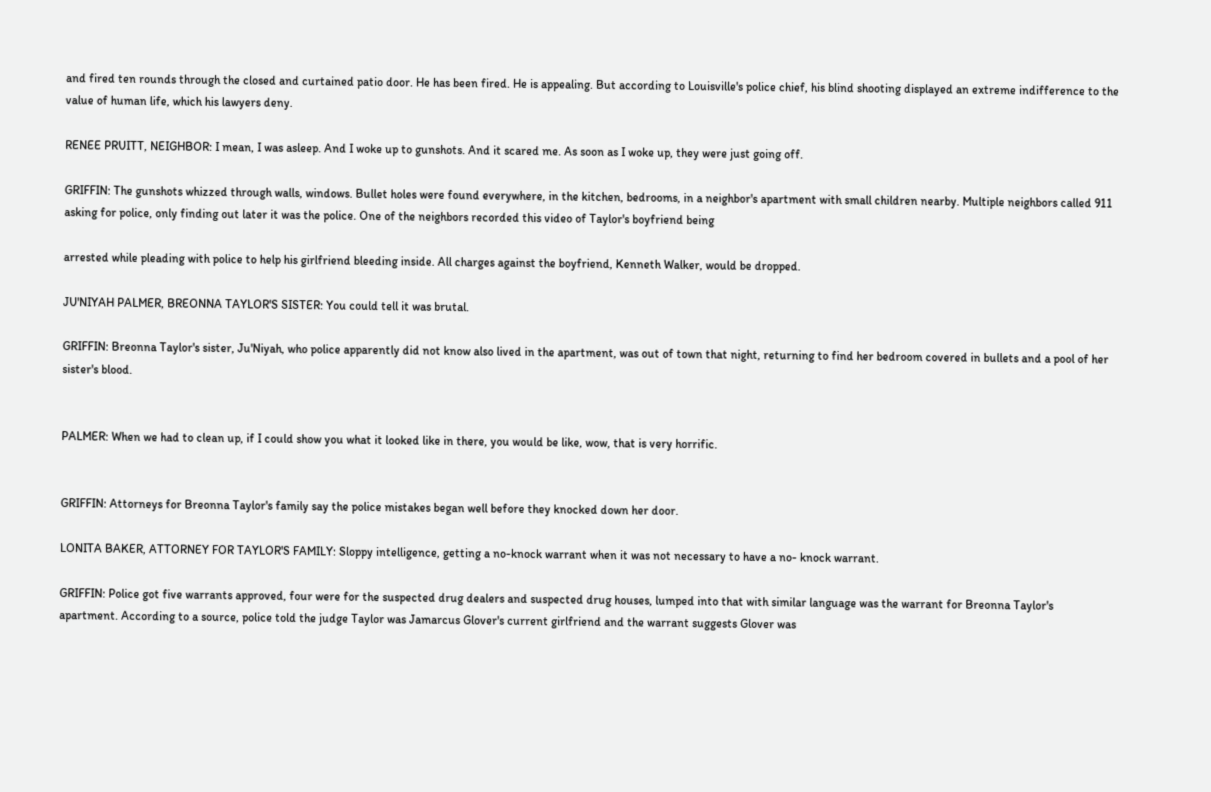and fired ten rounds through the closed and curtained patio door. He has been fired. He is appealing. But according to Louisville's police chief, his blind shooting displayed an extreme indifference to the value of human life, which his lawyers deny.

RENEE PRUITT, NEIGHBOR: I mean, I was asleep. And I woke up to gunshots. And it scared me. As soon as I woke up, they were just going off.

GRIFFIN: The gunshots whizzed through walls, windows. Bullet holes were found everywhere, in the kitchen, bedrooms, in a neighbor's apartment with small children nearby. Multiple neighbors called 911 asking for police, only finding out later it was the police. One of the neighbors recorded this video of Taylor's boyfriend being

arrested while pleading with police to help his girlfriend bleeding inside. All charges against the boyfriend, Kenneth Walker, would be dropped.

JU'NIYAH PALMER, BREONNA TAYLOR'S SISTER: You could tell it was brutal.

GRIFFIN: Breonna Taylor's sister, Ju'Niyah, who police apparently did not know also lived in the apartment, was out of town that night, returning to find her bedroom covered in bullets and a pool of her sister's blood.


PALMER: When we had to clean up, if I could show you what it looked like in there, you would be like, wow, that is very horrific.


GRIFFIN: Attorneys for Breonna Taylor's family say the police mistakes began well before they knocked down her door.

LONITA BAKER, ATTORNEY FOR TAYLOR'S FAMILY: Sloppy intelligence, getting a no-knock warrant when it was not necessary to have a no- knock warrant.

GRIFFIN: Police got five warrants approved, four were for the suspected drug dealers and suspected drug houses, lumped into that with similar language was the warrant for Breonna Taylor's apartment. According to a source, police told the judge Taylor was Jamarcus Glover's current girlfriend and the warrant suggests Glover was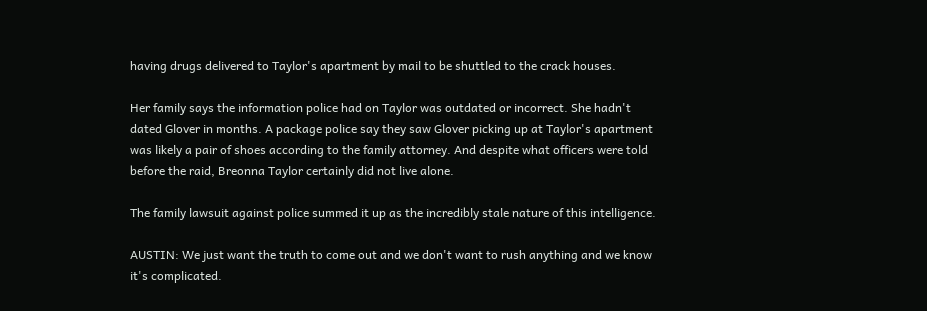having drugs delivered to Taylor's apartment by mail to be shuttled to the crack houses.

Her family says the information police had on Taylor was outdated or incorrect. She hadn't dated Glover in months. A package police say they saw Glover picking up at Taylor's apartment was likely a pair of shoes according to the family attorney. And despite what officers were told before the raid, Breonna Taylor certainly did not live alone.

The family lawsuit against police summed it up as the incredibly stale nature of this intelligence.

AUSTIN: We just want the truth to come out and we don't want to rush anything and we know it's complicated.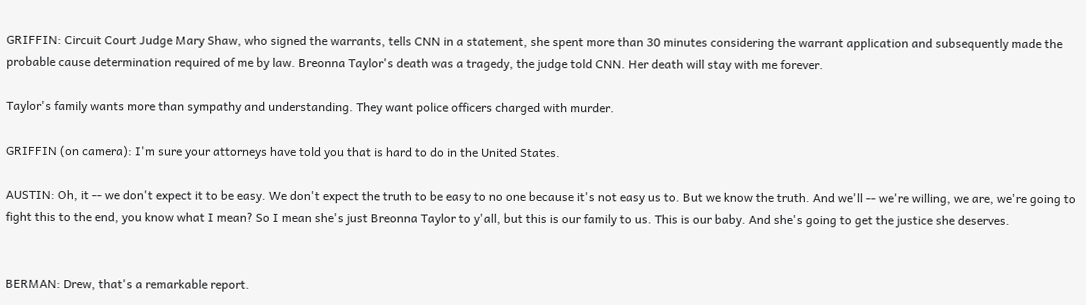GRIFFIN: Circuit Court Judge Mary Shaw, who signed the warrants, tells CNN in a statement, she spent more than 30 minutes considering the warrant application and subsequently made the probable cause determination required of me by law. Breonna Taylor's death was a tragedy, the judge told CNN. Her death will stay with me forever.

Taylor's family wants more than sympathy and understanding. They want police officers charged with murder.

GRIFFIN (on camera): I'm sure your attorneys have told you that is hard to do in the United States.

AUSTIN: Oh, it -- we don't expect it to be easy. We don't expect the truth to be easy to no one because it's not easy us to. But we know the truth. And we'll -- we're willing, we are, we're going to fight this to the end, you know what I mean? So I mean she's just Breonna Taylor to y'all, but this is our family to us. This is our baby. And she's going to get the justice she deserves.


BERMAN: Drew, that's a remarkable report.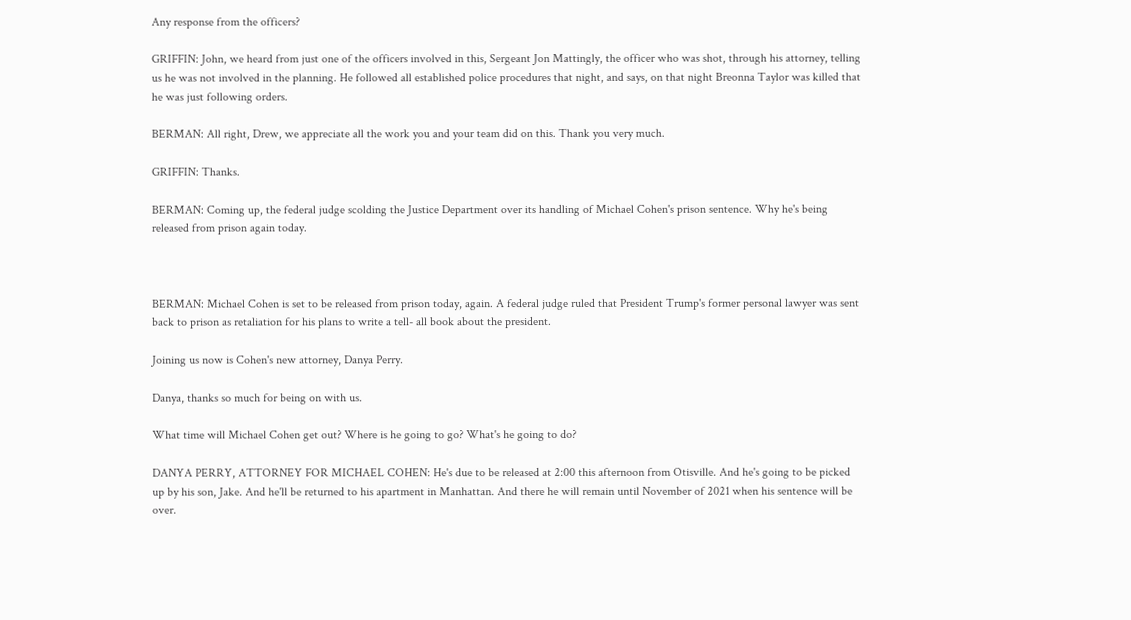Any response from the officers?

GRIFFIN: John, we heard from just one of the officers involved in this, Sergeant Jon Mattingly, the officer who was shot, through his attorney, telling us he was not involved in the planning. He followed all established police procedures that night, and says, on that night Breonna Taylor was killed that he was just following orders.

BERMAN: All right, Drew, we appreciate all the work you and your team did on this. Thank you very much.

GRIFFIN: Thanks.

BERMAN: Coming up, the federal judge scolding the Justice Department over its handling of Michael Cohen's prison sentence. Why he's being released from prison again today.



BERMAN: Michael Cohen is set to be released from prison today, again. A federal judge ruled that President Trump's former personal lawyer was sent back to prison as retaliation for his plans to write a tell- all book about the president.

Joining us now is Cohen's new attorney, Danya Perry.

Danya, thanks so much for being on with us.

What time will Michael Cohen get out? Where is he going to go? What's he going to do?

DANYA PERRY, ATTORNEY FOR MICHAEL COHEN: He's due to be released at 2:00 this afternoon from Otisville. And he's going to be picked up by his son, Jake. And he'll be returned to his apartment in Manhattan. And there he will remain until November of 2021 when his sentence will be over.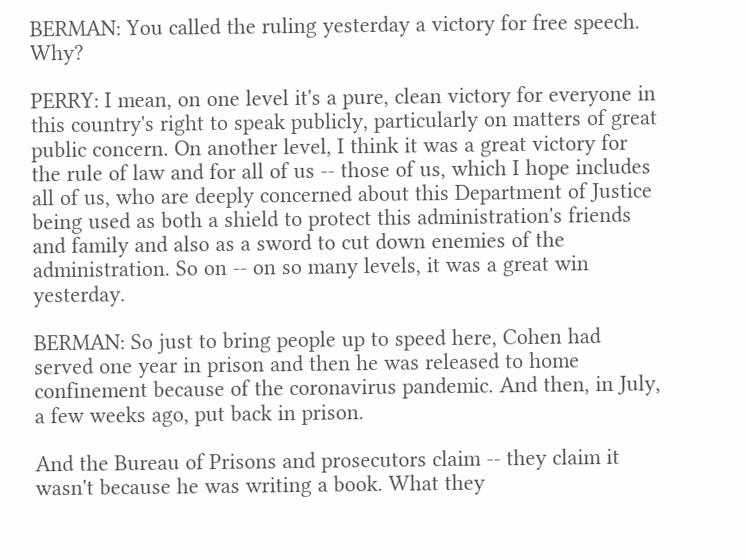BERMAN: You called the ruling yesterday a victory for free speech. Why?

PERRY: I mean, on one level it's a pure, clean victory for everyone in this country's right to speak publicly, particularly on matters of great public concern. On another level, I think it was a great victory for the rule of law and for all of us -- those of us, which I hope includes all of us, who are deeply concerned about this Department of Justice being used as both a shield to protect this administration's friends and family and also as a sword to cut down enemies of the administration. So on -- on so many levels, it was a great win yesterday.

BERMAN: So just to bring people up to speed here, Cohen had served one year in prison and then he was released to home confinement because of the coronavirus pandemic. And then, in July, a few weeks ago, put back in prison.

And the Bureau of Prisons and prosecutors claim -- they claim it wasn't because he was writing a book. What they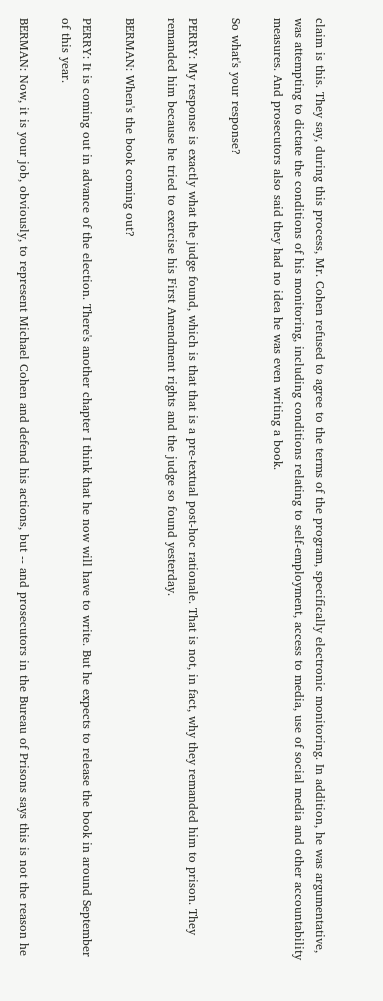claim is this. They say, during this process, Mr. Cohen refused to agree to the terms of the program, specifically electronic monitoring. In addition, he was argumentative, was attempting to dictate the conditions of his monitoring, including conditions relating to self-employment, access to media, use of social media and other accountability measures. And prosecutors also said they had no idea he was even writing a book.

So what's your response?

PERRY: My response is exactly what the judge found, which is that that is a pre-textual post-hoc rationale. That is not, in fact, why they remanded him to prison. They remanded him because he tried to exercise his First Amendment rights and the judge so found yesterday.

BERMAN: When's the book coming out?

PERRY: It is coming out in advance of the election. There's another chapter I think that he now will have to write. But he expects to release the book in around September of this year.

BERMAN: Now, it is your job, obviously, to represent Michael Cohen and defend his actions, but -- and prosecutors in the Bureau of Prisons says this is not the reason he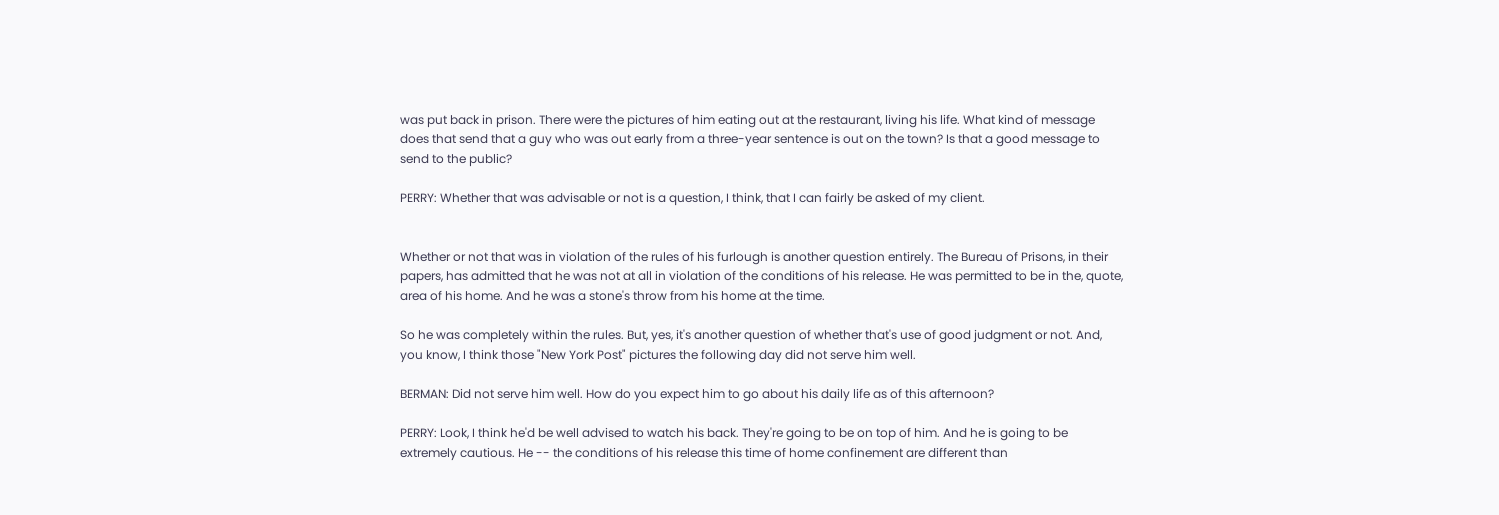was put back in prison. There were the pictures of him eating out at the restaurant, living his life. What kind of message does that send that a guy who was out early from a three-year sentence is out on the town? Is that a good message to send to the public?

PERRY: Whether that was advisable or not is a question, I think, that I can fairly be asked of my client.


Whether or not that was in violation of the rules of his furlough is another question entirely. The Bureau of Prisons, in their papers, has admitted that he was not at all in violation of the conditions of his release. He was permitted to be in the, quote, area of his home. And he was a stone's throw from his home at the time.

So he was completely within the rules. But, yes, it's another question of whether that's use of good judgment or not. And, you know, I think those "New York Post" pictures the following day did not serve him well.

BERMAN: Did not serve him well. How do you expect him to go about his daily life as of this afternoon?

PERRY: Look, I think he'd be well advised to watch his back. They're going to be on top of him. And he is going to be extremely cautious. He -- the conditions of his release this time of home confinement are different than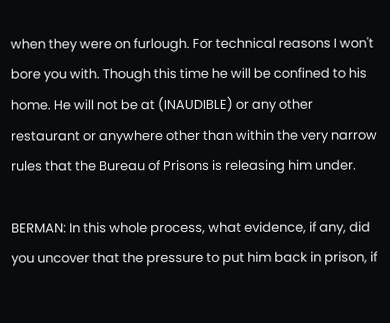when they were on furlough. For technical reasons I won't bore you with. Though this time he will be confined to his home. He will not be at (INAUDIBLE) or any other restaurant or anywhere other than within the very narrow rules that the Bureau of Prisons is releasing him under.

BERMAN: In this whole process, what evidence, if any, did you uncover that the pressure to put him back in prison, if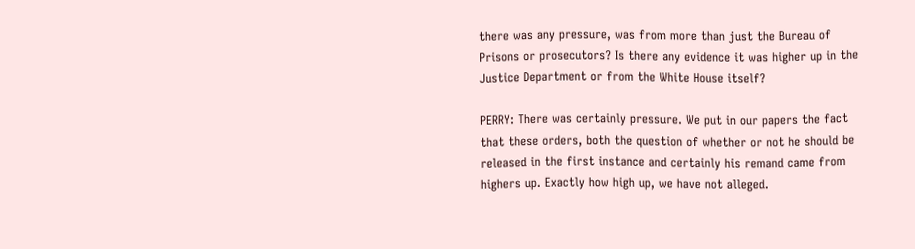there was any pressure, was from more than just the Bureau of Prisons or prosecutors? Is there any evidence it was higher up in the Justice Department or from the White House itself?

PERRY: There was certainly pressure. We put in our papers the fact that these orders, both the question of whether or not he should be released in the first instance and certainly his remand came from highers up. Exactly how high up, we have not alleged.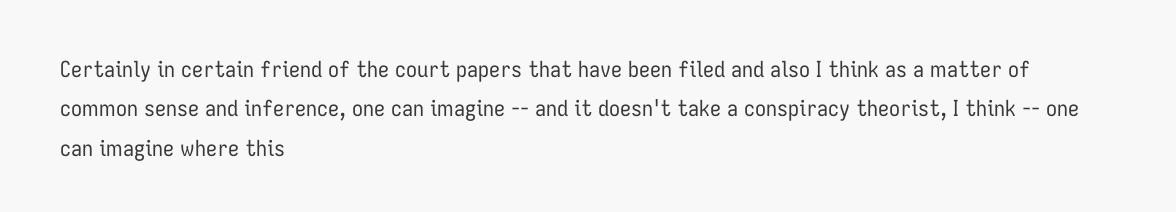Certainly in certain friend of the court papers that have been filed and also I think as a matter of common sense and inference, one can imagine -- and it doesn't take a conspiracy theorist, I think -- one can imagine where this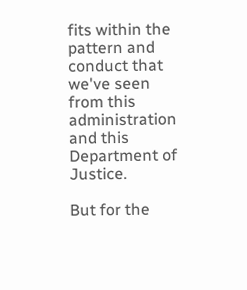fits within the pattern and conduct that we've seen from this administration and this Department of Justice.

But for the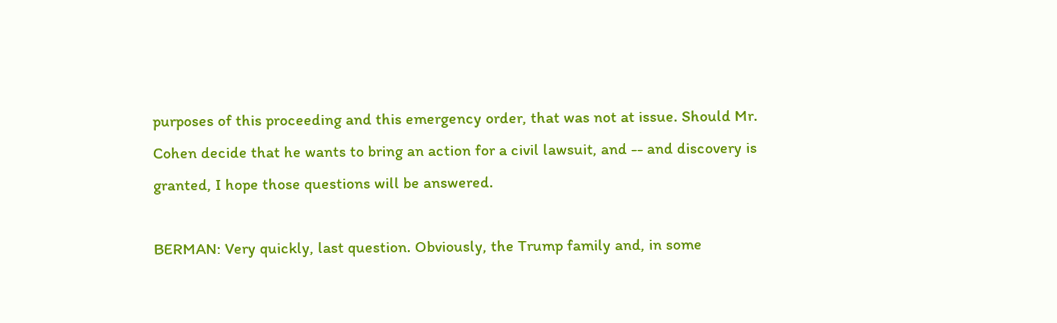purposes of this proceeding and this emergency order, that was not at issue. Should Mr. Cohen decide that he wants to bring an action for a civil lawsuit, and -- and discovery is granted, I hope those questions will be answered.

BERMAN: Very quickly, last question. Obviously, the Trump family and, in some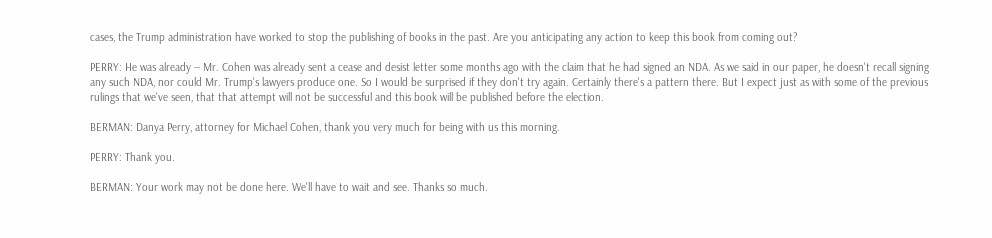cases, the Trump administration have worked to stop the publishing of books in the past. Are you anticipating any action to keep this book from coming out?

PERRY: He was already -- Mr. Cohen was already sent a cease and desist letter some months ago with the claim that he had signed an NDA. As we said in our paper, he doesn't recall signing any such NDA, nor could Mr. Trump's lawyers produce one. So I would be surprised if they don't try again. Certainly there's a pattern there. But I expect just as with some of the previous rulings that we've seen, that that attempt will not be successful and this book will be published before the election.

BERMAN: Danya Perry, attorney for Michael Cohen, thank you very much for being with us this morning.

PERRY: Thank you.

BERMAN: Your work may not be done here. We'll have to wait and see. Thanks so much.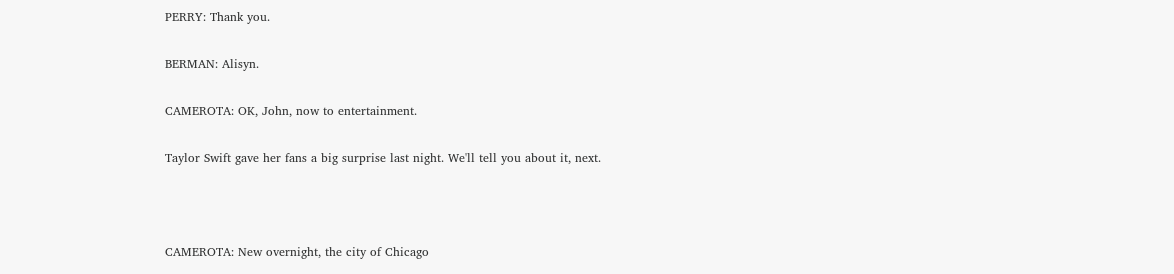PERRY: Thank you.

BERMAN: Alisyn.

CAMEROTA: OK, John, now to entertainment.

Taylor Swift gave her fans a big surprise last night. We'll tell you about it, next.



CAMEROTA: New overnight, the city of Chicago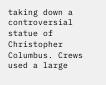taking down a controversial statue of Christopher Columbus. Crews used a large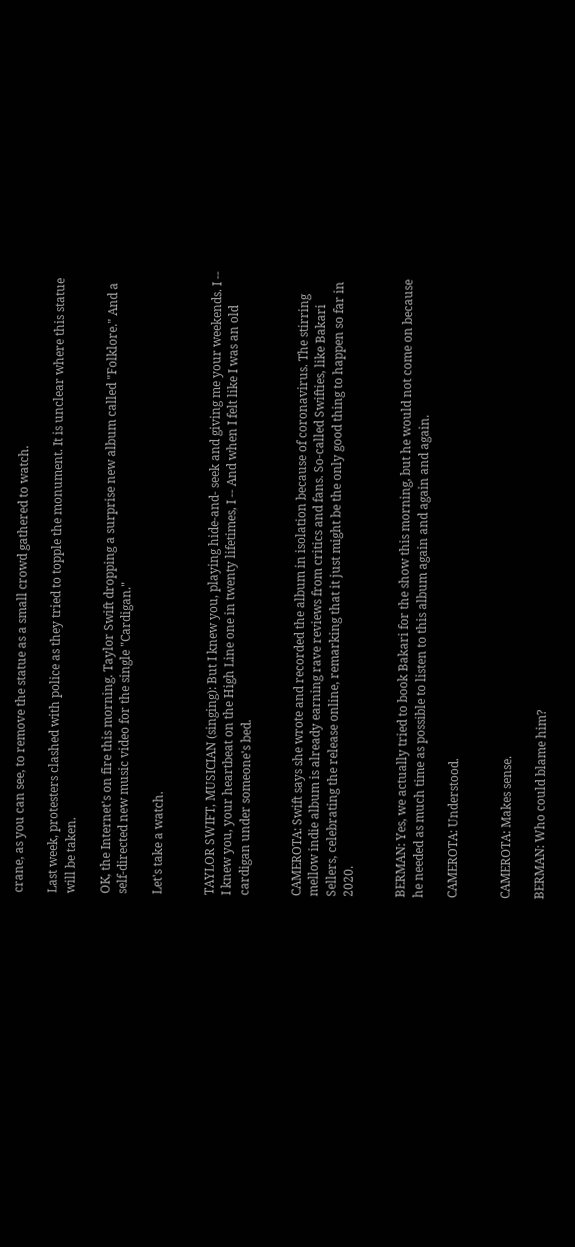crane, as you can see, to remove the statue as a small crowd gathered to watch.

Last week, protesters clashed with police as they tried to topple the monument. It is unclear where this statue will be taken.

OK, the Internet's on fire this morning. Taylor Swift dropping a surprise new album called "Folklore." And a self-directed new music video for the single "Cardigan."

Let's take a watch.


TAYLOR SWIFT, MUSICIAN (singing): But I knew you, playing hide-and- seek and giving me your weekends. I -- I knew you, your heartbeat on the High Line one in twenty lifetimes, I -- And when I felt like I was an old cardigan under someone's bed.


CAMEROTA: Swift says she wrote and recorded the album in isolation because of coronavirus. The stirring mellow indie album is already earning rave reviews from critics and fans. So-called Swifties, like Bakari Sellers, celebrating the release online, remarking that it just might be the only good thing to happen so far in 2020.


BERMAN: Yes, we actually tried to book Bakari for the show this morning, but he would not come on because he needed as much time as possible to listen to this album again and again and again.

CAMEROTA: Understood.


CAMEROTA: Makes sense.

BERMAN: Who could blame him?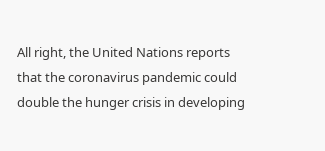All right, the United Nations reports that the coronavirus pandemic could double the hunger crisis in developing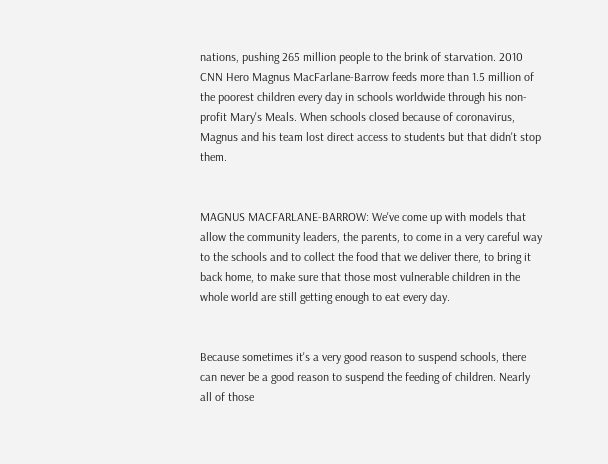nations, pushing 265 million people to the brink of starvation. 2010 CNN Hero Magnus MacFarlane-Barrow feeds more than 1.5 million of the poorest children every day in schools worldwide through his non-profit Mary's Meals. When schools closed because of coronavirus, Magnus and his team lost direct access to students but that didn't stop them.


MAGNUS MACFARLANE-BARROW: We've come up with models that allow the community leaders, the parents, to come in a very careful way to the schools and to collect the food that we deliver there, to bring it back home, to make sure that those most vulnerable children in the whole world are still getting enough to eat every day.


Because sometimes it's a very good reason to suspend schools, there can never be a good reason to suspend the feeding of children. Nearly all of those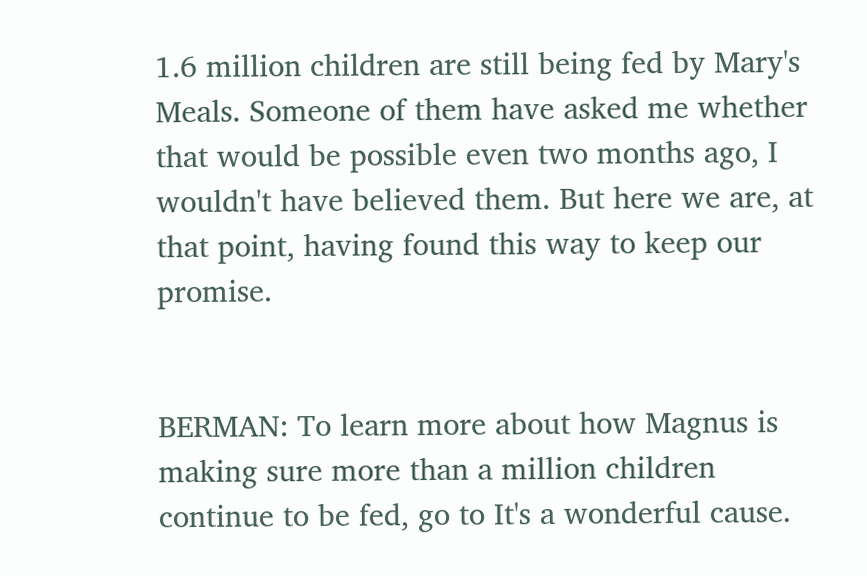1.6 million children are still being fed by Mary's Meals. Someone of them have asked me whether that would be possible even two months ago, I wouldn't have believed them. But here we are, at that point, having found this way to keep our promise.


BERMAN: To learn more about how Magnus is making sure more than a million children continue to be fed, go to It's a wonderful cause.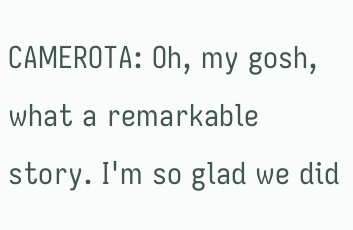CAMEROTA: Oh, my gosh, what a remarkable story. I'm so glad we did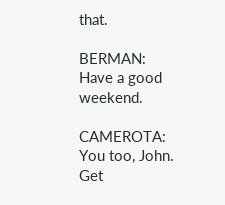that.

BERMAN: Have a good weekend.

CAMEROTA: You too, John. Get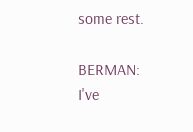some rest.

BERMAN: I've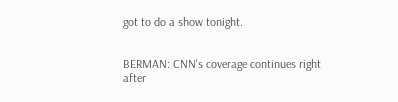got to do a show tonight.


BERMAN: CNN's coverage continues right after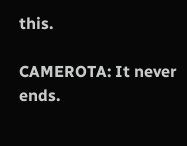this.

CAMEROTA: It never ends.